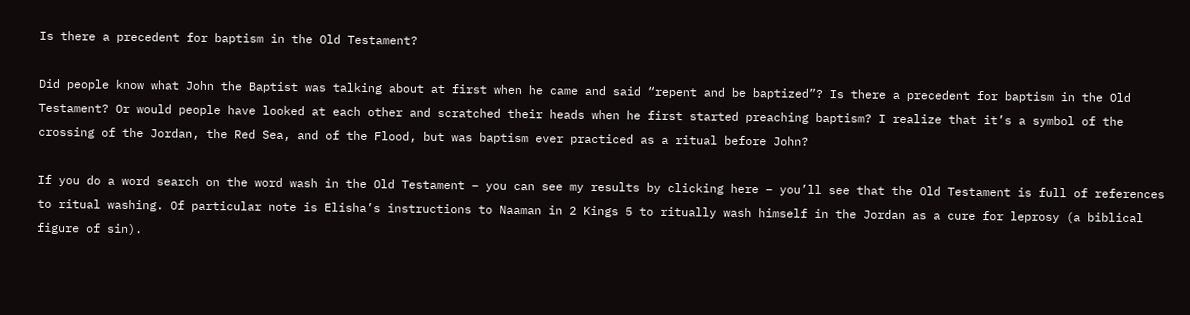Is there a precedent for baptism in the Old Testament?

Did people know what John the Baptist was talking about at first when he came and said “repent and be baptized”? Is there a precedent for baptism in the Old Testament? Or would people have looked at each other and scratched their heads when he first started preaching baptism? I realize that it’s a symbol of the crossing of the Jordan, the Red Sea, and of the Flood, but was baptism ever practiced as a ritual before John?

If you do a word search on the word wash in the Old Testament – you can see my results by clicking here – you’ll see that the Old Testament is full of references to ritual washing. Of particular note is Elisha’s instructions to Naaman in 2 Kings 5 to ritually wash himself in the Jordan as a cure for leprosy (a biblical figure of sin).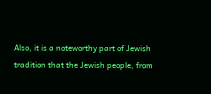Also, it is a noteworthy part of Jewish tradition that the Jewish people, from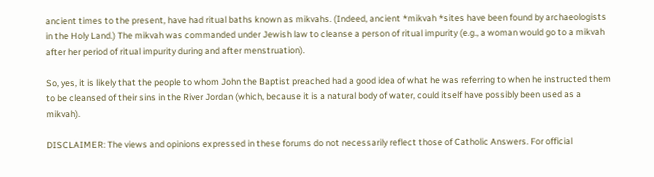ancient times to the present, have had ritual baths known as mikvahs. (Indeed, ancient *mikvah *sites have been found by archaeologists in the Holy Land.) The mikvah was commanded under Jewish law to cleanse a person of ritual impurity (e.g., a woman would go to a mikvah after her period of ritual impurity during and after menstruation).

So, yes, it is likely that the people to whom John the Baptist preached had a good idea of what he was referring to when he instructed them to be cleansed of their sins in the River Jordan (which, because it is a natural body of water, could itself have possibly been used as a mikvah).

DISCLAIMER: The views and opinions expressed in these forums do not necessarily reflect those of Catholic Answers. For official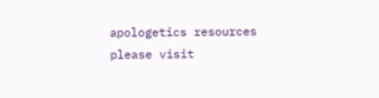apologetics resources please visit